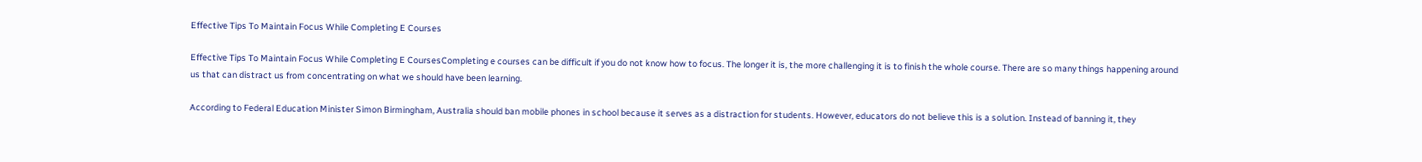Effective Tips To Maintain Focus While Completing E Courses

Effective Tips To Maintain Focus While Completing E CoursesCompleting e courses can be difficult if you do not know how to focus. The longer it is, the more challenging it is to finish the whole course. There are so many things happening around us that can distract us from concentrating on what we should have been learning.

According to Federal Education Minister Simon Birmingham, Australia should ban mobile phones in school because it serves as a distraction for students. However, educators do not believe this is a solution. Instead of banning it, they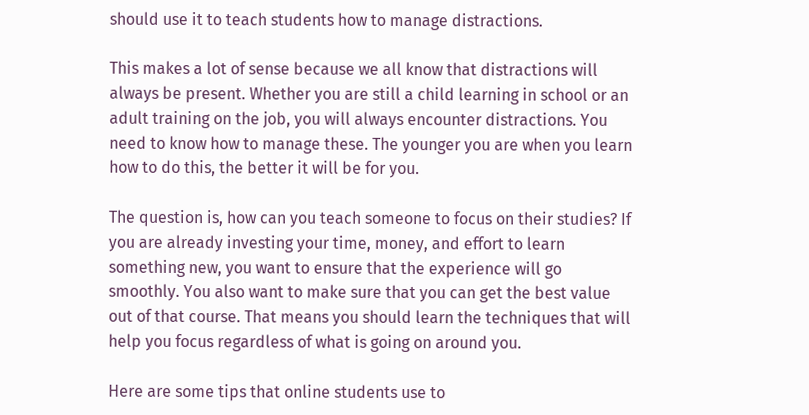should use it to teach students how to manage distractions.

This makes a lot of sense because we all know that distractions will always be present. Whether you are still a child learning in school or an adult training on the job, you will always encounter distractions. You need to know how to manage these. The younger you are when you learn how to do this, the better it will be for you.

The question is, how can you teach someone to focus on their studies? If you are already investing your time, money, and effort to learn something new, you want to ensure that the experience will go smoothly. You also want to make sure that you can get the best value out of that course. That means you should learn the techniques that will help you focus regardless of what is going on around you.

Here are some tips that online students use to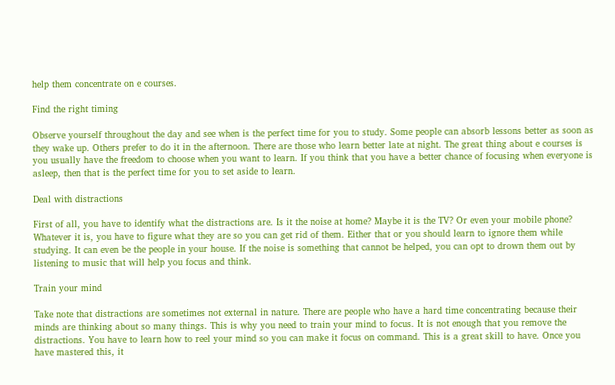help them concentrate on e courses.

Find the right timing

Observe yourself throughout the day and see when is the perfect time for you to study. Some people can absorb lessons better as soon as they wake up. Others prefer to do it in the afternoon. There are those who learn better late at night. The great thing about e courses is you usually have the freedom to choose when you want to learn. If you think that you have a better chance of focusing when everyone is asleep, then that is the perfect time for you to set aside to learn.

Deal with distractions

First of all, you have to identify what the distractions are. Is it the noise at home? Maybe it is the TV? Or even your mobile phone? Whatever it is, you have to figure what they are so you can get rid of them. Either that or you should learn to ignore them while studying. It can even be the people in your house. If the noise is something that cannot be helped, you can opt to drown them out by listening to music that will help you focus and think.

Train your mind

Take note that distractions are sometimes not external in nature. There are people who have a hard time concentrating because their minds are thinking about so many things. This is why you need to train your mind to focus. It is not enough that you remove the distractions. You have to learn how to reel your mind so you can make it focus on command. This is a great skill to have. Once you have mastered this, it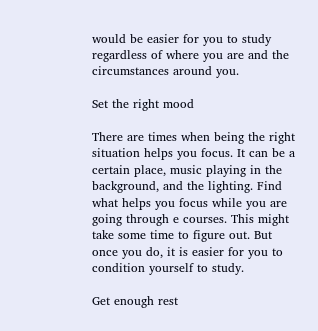would be easier for you to study regardless of where you are and the circumstances around you.

Set the right mood

There are times when being the right situation helps you focus. It can be a certain place, music playing in the background, and the lighting. Find what helps you focus while you are going through e courses. This might take some time to figure out. But once you do, it is easier for you to condition yourself to study.

Get enough rest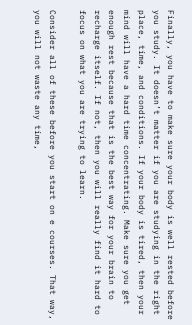Finally, you have to make sure your body is well rested before you study. It doesn’t matter if you are studying in the right place, time, and conditions. If your body is tired, then your mind will have a hard time concentrating. Make sure you get enough rest because that is the best way for your brain to recharge itself. If not, then you will really find it hard to focus on what you are trying to learn.

Consider all of these before you start on e courses. That way, you will not waste any time,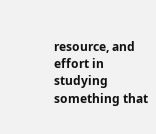resource, and effort in studying something that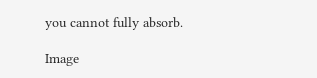you cannot fully absorb.

Image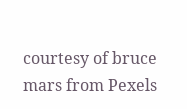courtesy of bruce mars from Pexels